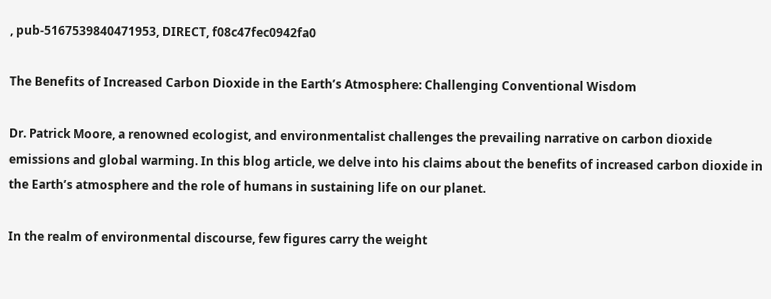, pub-5167539840471953, DIRECT, f08c47fec0942fa0

The Benefits of Increased Carbon Dioxide in the Earth’s Atmosphere: Challenging Conventional Wisdom

Dr. Patrick Moore, a renowned ecologist, and environmentalist challenges the prevailing narrative on carbon dioxide emissions and global warming. In this blog article, we delve into his claims about the benefits of increased carbon dioxide in the Earth’s atmosphere and the role of humans in sustaining life on our planet.

In the realm of environmental discourse, few figures carry the weight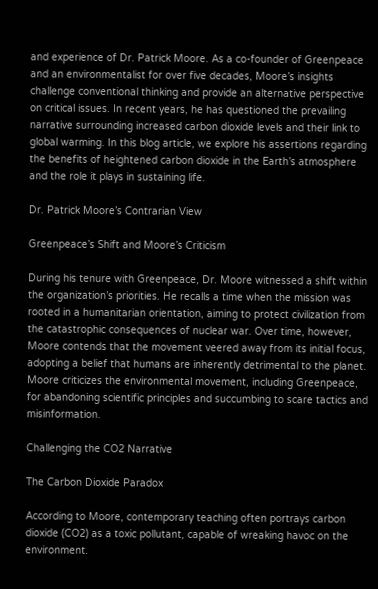and experience of Dr. Patrick Moore. As a co-founder of Greenpeace and an environmentalist for over five decades, Moore’s insights challenge conventional thinking and provide an alternative perspective on critical issues. In recent years, he has questioned the prevailing narrative surrounding increased carbon dioxide levels and their link to global warming. In this blog article, we explore his assertions regarding the benefits of heightened carbon dioxide in the Earth’s atmosphere and the role it plays in sustaining life.

Dr. Patrick Moore’s Contrarian View

Greenpeace’s Shift and Moore’s Criticism

During his tenure with Greenpeace, Dr. Moore witnessed a shift within the organization’s priorities. He recalls a time when the mission was rooted in a humanitarian orientation, aiming to protect civilization from the catastrophic consequences of nuclear war. Over time, however, Moore contends that the movement veered away from its initial focus, adopting a belief that humans are inherently detrimental to the planet. Moore criticizes the environmental movement, including Greenpeace, for abandoning scientific principles and succumbing to scare tactics and misinformation.

Challenging the CO2 Narrative

The Carbon Dioxide Paradox

According to Moore, contemporary teaching often portrays carbon dioxide (CO2) as a toxic pollutant, capable of wreaking havoc on the environment.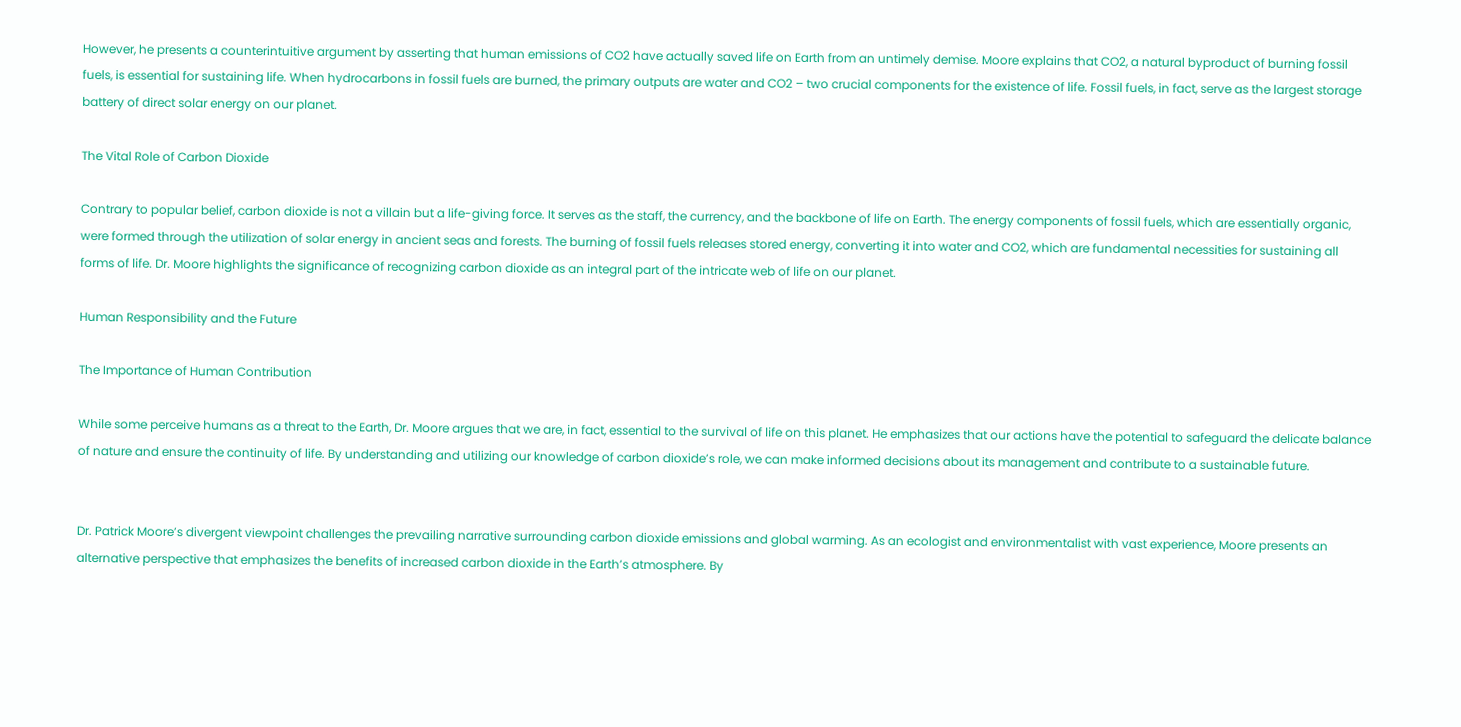However, he presents a counterintuitive argument by asserting that human emissions of CO2 have actually saved life on Earth from an untimely demise. Moore explains that CO2, a natural byproduct of burning fossil fuels, is essential for sustaining life. When hydrocarbons in fossil fuels are burned, the primary outputs are water and CO2 – two crucial components for the existence of life. Fossil fuels, in fact, serve as the largest storage battery of direct solar energy on our planet.

The Vital Role of Carbon Dioxide

Contrary to popular belief, carbon dioxide is not a villain but a life-giving force. It serves as the staff, the currency, and the backbone of life on Earth. The energy components of fossil fuels, which are essentially organic, were formed through the utilization of solar energy in ancient seas and forests. The burning of fossil fuels releases stored energy, converting it into water and CO2, which are fundamental necessities for sustaining all forms of life. Dr. Moore highlights the significance of recognizing carbon dioxide as an integral part of the intricate web of life on our planet.

Human Responsibility and the Future

The Importance of Human Contribution

While some perceive humans as a threat to the Earth, Dr. Moore argues that we are, in fact, essential to the survival of life on this planet. He emphasizes that our actions have the potential to safeguard the delicate balance of nature and ensure the continuity of life. By understanding and utilizing our knowledge of carbon dioxide’s role, we can make informed decisions about its management and contribute to a sustainable future.


Dr. Patrick Moore’s divergent viewpoint challenges the prevailing narrative surrounding carbon dioxide emissions and global warming. As an ecologist and environmentalist with vast experience, Moore presents an alternative perspective that emphasizes the benefits of increased carbon dioxide in the Earth’s atmosphere. By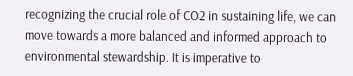recognizing the crucial role of CO2 in sustaining life, we can move towards a more balanced and informed approach to environmental stewardship. It is imperative to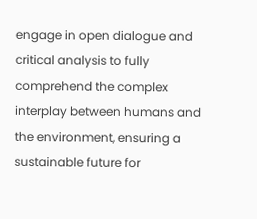engage in open dialogue and critical analysis to fully comprehend the complex interplay between humans and the environment, ensuring a sustainable future for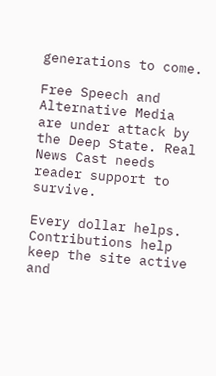generations to come.

Free Speech and Alternative Media are under attack by the Deep State. Real News Cast needs reader support to survive.

Every dollar helps. Contributions help keep the site active and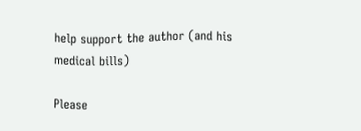help support the author (and his medical bills)

Please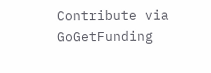Contribute via  GoGetFunding